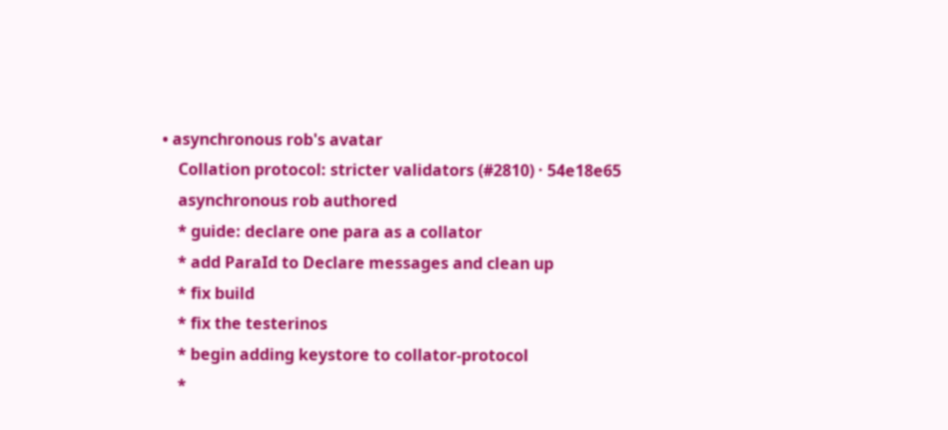• asynchronous rob's avatar
    Collation protocol: stricter validators (#2810) · 54e18e65
    asynchronous rob authored
    * guide: declare one para as a collator
    * add ParaId to Declare messages and clean up
    * fix build
    * fix the testerinos
    * begin adding keystore to collator-protocol
    *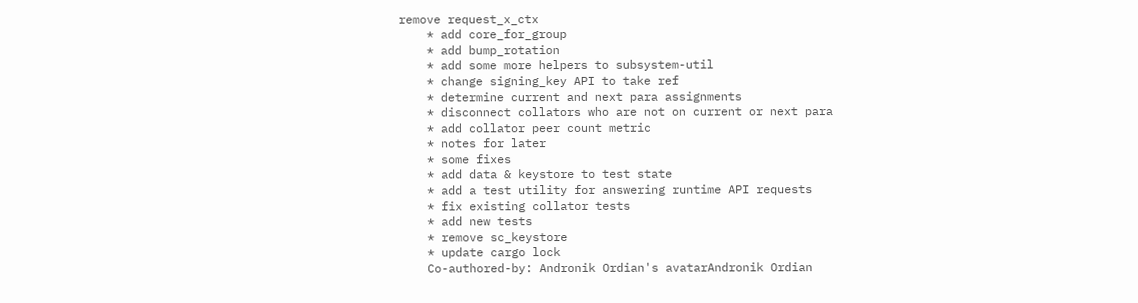remove request_x_ctx
    * add core_for_group
    * add bump_rotation
    * add some more helpers to subsystem-util
    * change signing_key API to take ref
    * determine current and next para assignments
    * disconnect collators who are not on current or next para
    * add collator peer count metric
    * notes for later
    * some fixes
    * add data & keystore to test state
    * add a test utility for answering runtime API requests
    * fix existing collator tests
    * add new tests
    * remove sc_keystore
    * update cargo lock
    Co-authored-by: Andronik Ordian's avatarAndronik Ordian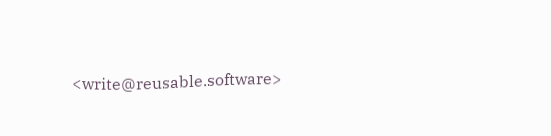<write@reusable.software>